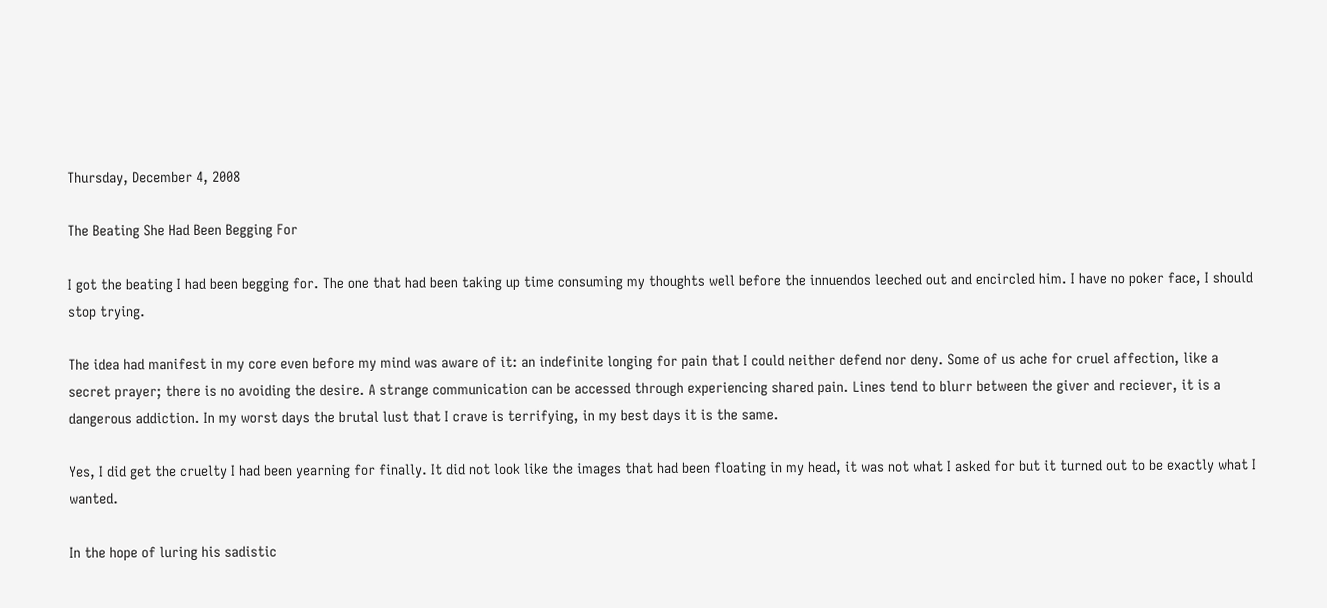Thursday, December 4, 2008

The Beating She Had Been Begging For

I got the beating I had been begging for. The one that had been taking up time consuming my thoughts well before the innuendos leeched out and encircled him. I have no poker face, I should stop trying.

The idea had manifest in my core even before my mind was aware of it: an indefinite longing for pain that I could neither defend nor deny. Some of us ache for cruel affection, like a secret prayer; there is no avoiding the desire. A strange communication can be accessed through experiencing shared pain. Lines tend to blurr between the giver and reciever, it is a dangerous addiction. In my worst days the brutal lust that I crave is terrifying, in my best days it is the same.

Yes, I did get the cruelty I had been yearning for finally. It did not look like the images that had been floating in my head, it was not what I asked for but it turned out to be exactly what I wanted.

In the hope of luring his sadistic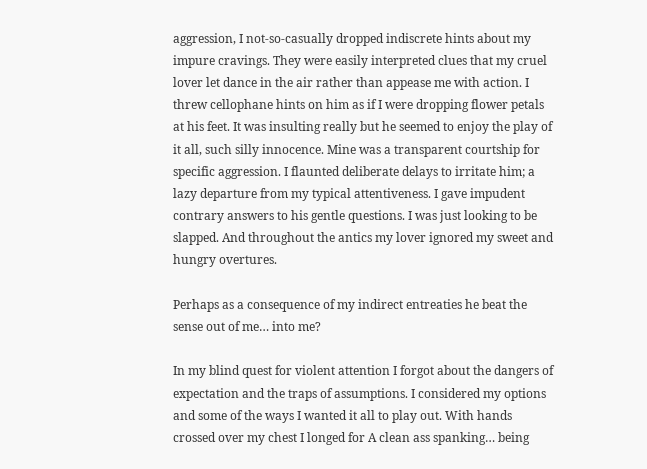aggression, I not-so-casually dropped indiscrete hints about my impure cravings. They were easily interpreted clues that my cruel lover let dance in the air rather than appease me with action. I threw cellophane hints on him as if I were dropping flower petals at his feet. It was insulting really but he seemed to enjoy the play of it all, such silly innocence. Mine was a transparent courtship for specific aggression. I flaunted deliberate delays to irritate him; a lazy departure from my typical attentiveness. I gave impudent contrary answers to his gentle questions. I was just looking to be slapped. And throughout the antics my lover ignored my sweet and hungry overtures.

Perhaps as a consequence of my indirect entreaties he beat the sense out of me… into me?

In my blind quest for violent attention I forgot about the dangers of expectation and the traps of assumptions. I considered my options and some of the ways I wanted it all to play out. With hands crossed over my chest I longed for A clean ass spanking… being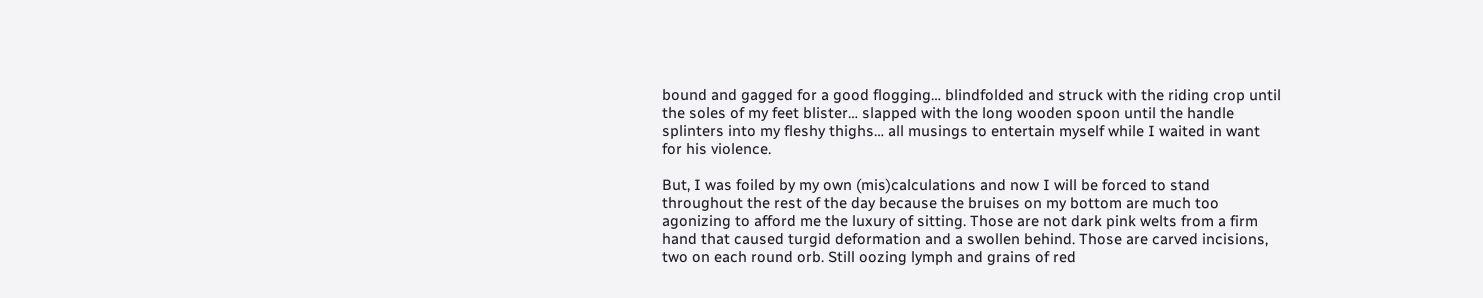bound and gagged for a good flogging… blindfolded and struck with the riding crop until the soles of my feet blister… slapped with the long wooden spoon until the handle splinters into my fleshy thighs… all musings to entertain myself while I waited in want for his violence.

But, I was foiled by my own (mis)calculations and now I will be forced to stand throughout the rest of the day because the bruises on my bottom are much too agonizing to afford me the luxury of sitting. Those are not dark pink welts from a firm hand that caused turgid deformation and a swollen behind. Those are carved incisions, two on each round orb. Still oozing lymph and grains of red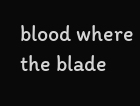blood where the blade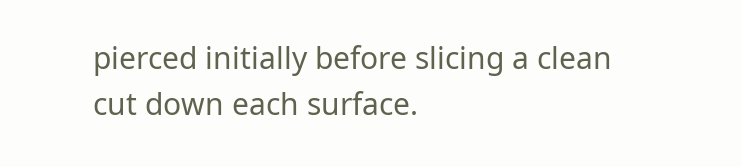pierced initially before slicing a clean cut down each surface.